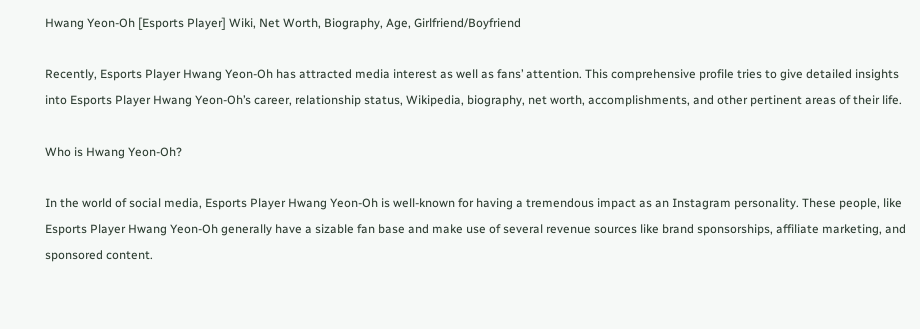Hwang Yeon-Oh [Esports Player] Wiki, Net Worth, Biography, Age, Girlfriend/Boyfriend

Recently, Esports Player Hwang Yeon-Oh has attracted media interest as well as fans’ attention. This comprehensive profile tries to give detailed insights into Esports Player Hwang Yeon-Oh’s career, relationship status, Wikipedia, biography, net worth, accomplishments, and other pertinent areas of their life.

Who is Hwang Yeon-Oh?

In the world of social media, Esports Player Hwang Yeon-Oh is well-known for having a tremendous impact as an Instagram personality. These people, like Esports Player Hwang Yeon-Oh generally have a sizable fan base and make use of several revenue sources like brand sponsorships, affiliate marketing, and sponsored content.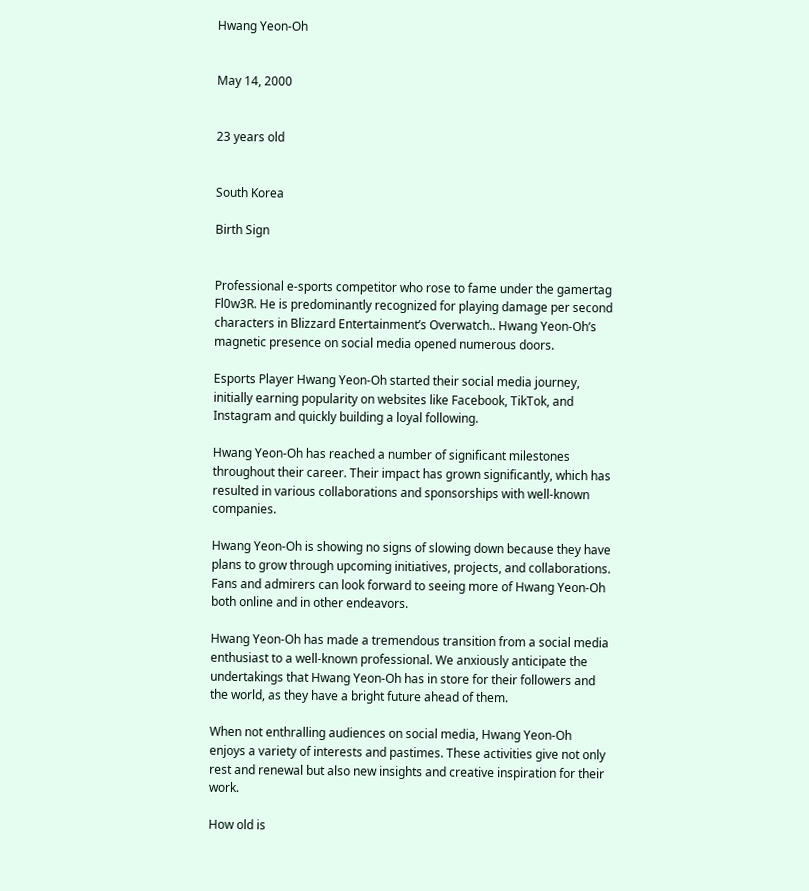Hwang Yeon-Oh


May 14, 2000


23 years old


South Korea

Birth Sign


Professional e-sports competitor who rose to fame under the gamertag Fl0w3R. He is predominantly recognized for playing damage per second characters in Blizzard Entertainment’s Overwatch.. Hwang Yeon-Oh’s magnetic presence on social media opened numerous doors.

Esports Player Hwang Yeon-Oh started their social media journey, initially earning popularity on websites like Facebook, TikTok, and Instagram and quickly building a loyal following.

Hwang Yeon-Oh has reached a number of significant milestones throughout their career. Their impact has grown significantly, which has resulted in various collaborations and sponsorships with well-known companies.

Hwang Yeon-Oh is showing no signs of slowing down because they have plans to grow through upcoming initiatives, projects, and collaborations. Fans and admirers can look forward to seeing more of Hwang Yeon-Oh both online and in other endeavors.

Hwang Yeon-Oh has made a tremendous transition from a social media enthusiast to a well-known professional. We anxiously anticipate the undertakings that Hwang Yeon-Oh has in store for their followers and the world, as they have a bright future ahead of them.

When not enthralling audiences on social media, Hwang Yeon-Oh enjoys a variety of interests and pastimes. These activities give not only rest and renewal but also new insights and creative inspiration for their work.

How old is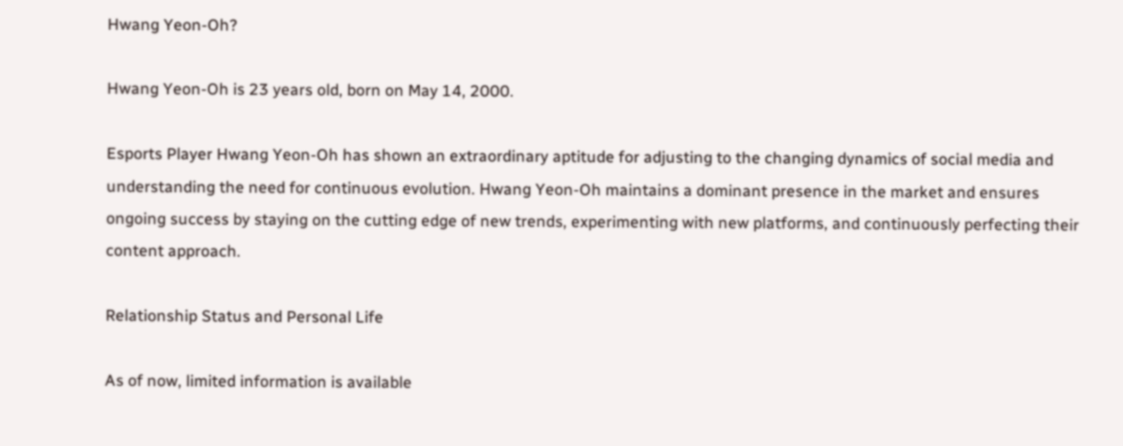Hwang Yeon-Oh?

Hwang Yeon-Oh is 23 years old, born on May 14, 2000.

Esports Player Hwang Yeon-Oh has shown an extraordinary aptitude for adjusting to the changing dynamics of social media and understanding the need for continuous evolution. Hwang Yeon-Oh maintains a dominant presence in the market and ensures ongoing success by staying on the cutting edge of new trends, experimenting with new platforms, and continuously perfecting their content approach.

Relationship Status and Personal Life

As of now, limited information is available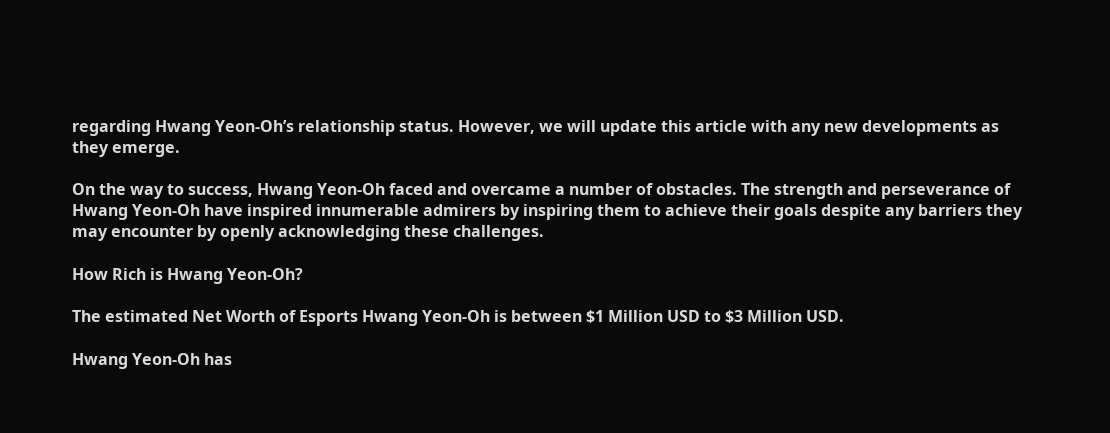regarding Hwang Yeon-Oh’s relationship status. However, we will update this article with any new developments as they emerge.

On the way to success, Hwang Yeon-Oh faced and overcame a number of obstacles. The strength and perseverance of Hwang Yeon-Oh have inspired innumerable admirers by inspiring them to achieve their goals despite any barriers they may encounter by openly acknowledging these challenges.

How Rich is Hwang Yeon-Oh?

The estimated Net Worth of Esports Hwang Yeon-Oh is between $1 Million USD to $3 Million USD.

Hwang Yeon-Oh has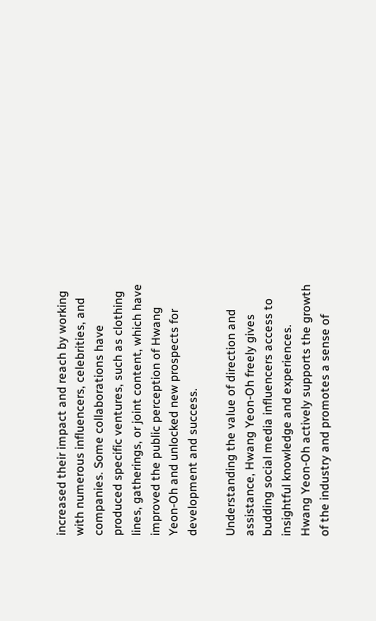increased their impact and reach by working with numerous influencers, celebrities, and companies. Some collaborations have produced specific ventures, such as clothing lines, gatherings, or joint content, which have improved the public perception of Hwang Yeon-Oh and unlocked new prospects for development and success.

Understanding the value of direction and assistance, Hwang Yeon-Oh freely gives budding social media influencers access to insightful knowledge and experiences. Hwang Yeon-Oh actively supports the growth of the industry and promotes a sense of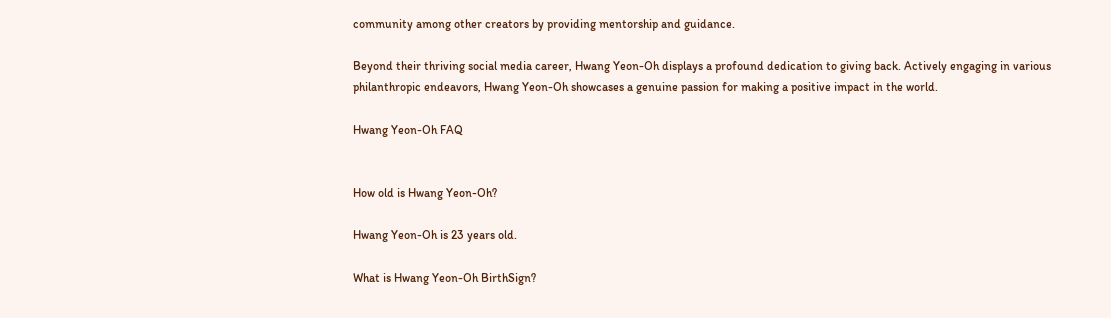community among other creators by providing mentorship and guidance.

Beyond their thriving social media career, Hwang Yeon-Oh displays a profound dedication to giving back. Actively engaging in various philanthropic endeavors, Hwang Yeon-Oh showcases a genuine passion for making a positive impact in the world.

Hwang Yeon-Oh FAQ


How old is Hwang Yeon-Oh?

Hwang Yeon-Oh is 23 years old.

What is Hwang Yeon-Oh BirthSign?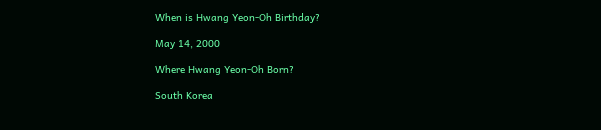When is Hwang Yeon-Oh Birthday?

May 14, 2000

Where Hwang Yeon-Oh Born?

South Korea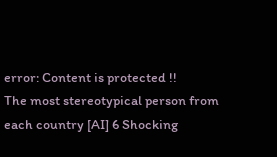error: Content is protected !!
The most stereotypical person from each country [AI] 6 Shocking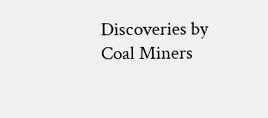Discoveries by Coal Miners